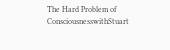The Hard Problem of ConsciousnesswithStuart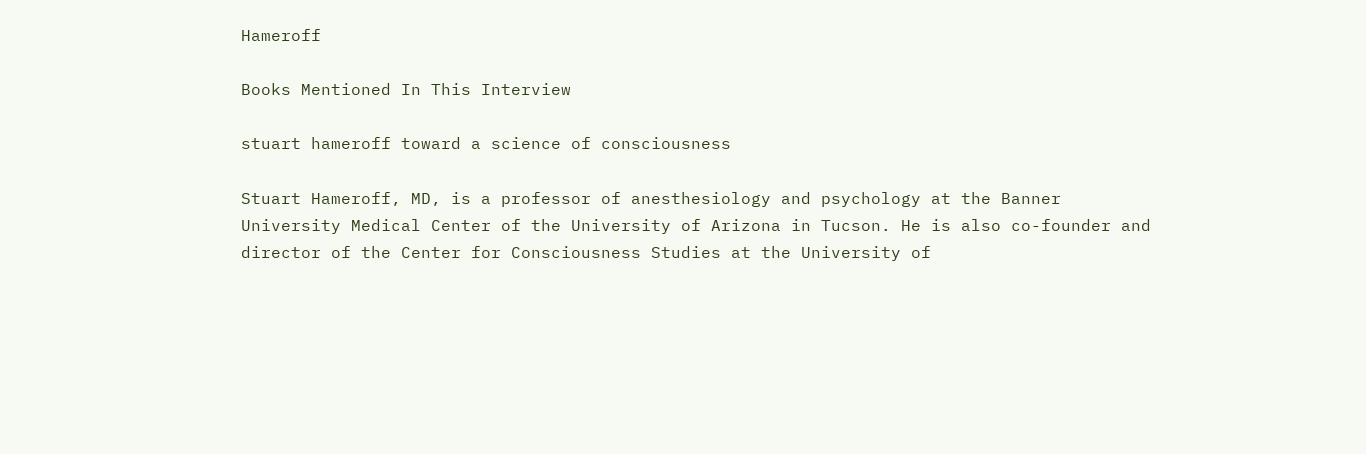Hameroff

Books Mentioned In This Interview

stuart hameroff toward a science of consciousness

Stuart Hameroff, MD, is a professor of anesthesiology and psychology at the Banner University Medical Center of the University of Arizona in Tucson. He is also co-founder and director of the Center for Consciousness Studies at the University of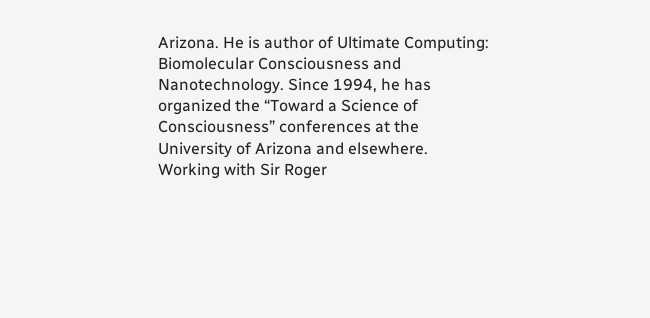Arizona. He is author of Ultimate Computing: Biomolecular Consciousness and Nanotechnology. Since 1994, he has organized the “Toward a Science of Consciousness” conferences at the University of Arizona and elsewhere. Working with Sir Roger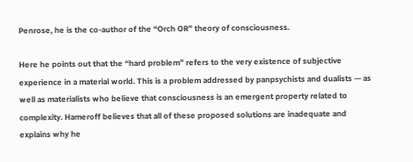Penrose, he is the co-author of the “Orch OR” theory of consciousness.

Here he points out that the “hard problem” refers to the very existence of subjective experience in a material world. This is a problem addressed by panpsychists and dualists — as well as materialists who believe that consciousness is an emergent property related to complexity. Hameroff believes that all of these proposed solutions are inadequate and explains why he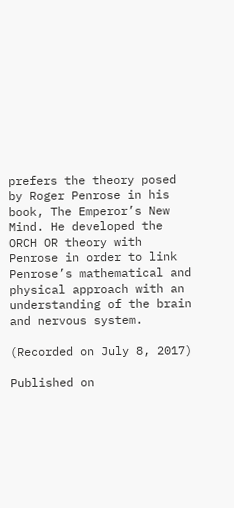prefers the theory posed by Roger Penrose in his book, The Emperor’s New Mind. He developed the ORCH OR theory with Penrose in order to link Penrose’s mathematical and physical approach with an understanding of the brain and nervous system.

(Recorded on July 8, 2017)

Published on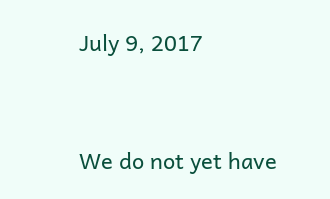July 9, 2017


We do not yet have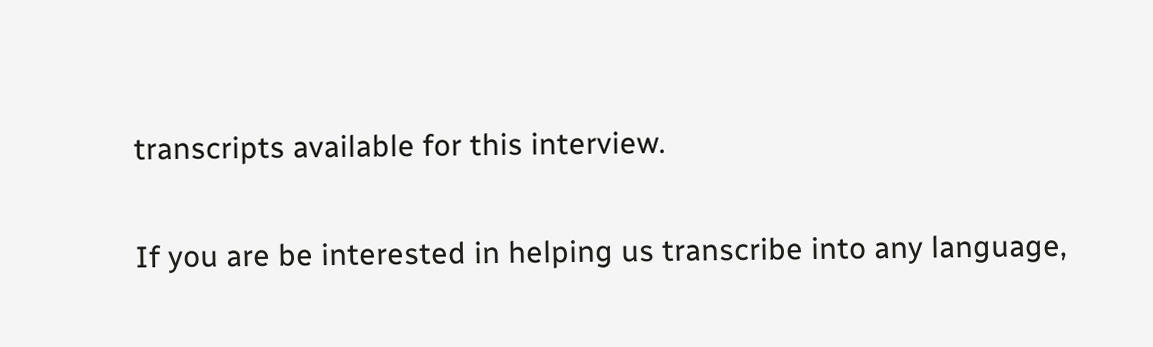transcripts available for this interview.

If you are be interested in helping us transcribe into any language,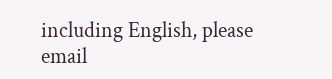including English, please email